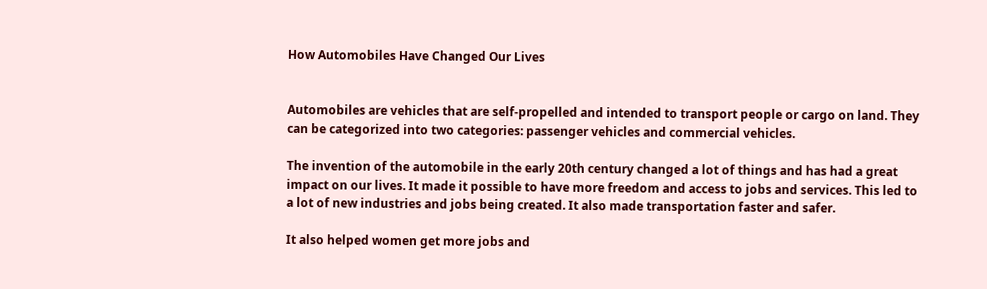How Automobiles Have Changed Our Lives


Automobiles are vehicles that are self-propelled and intended to transport people or cargo on land. They can be categorized into two categories: passenger vehicles and commercial vehicles.

The invention of the automobile in the early 20th century changed a lot of things and has had a great impact on our lives. It made it possible to have more freedom and access to jobs and services. This led to a lot of new industries and jobs being created. It also made transportation faster and safer.

It also helped women get more jobs and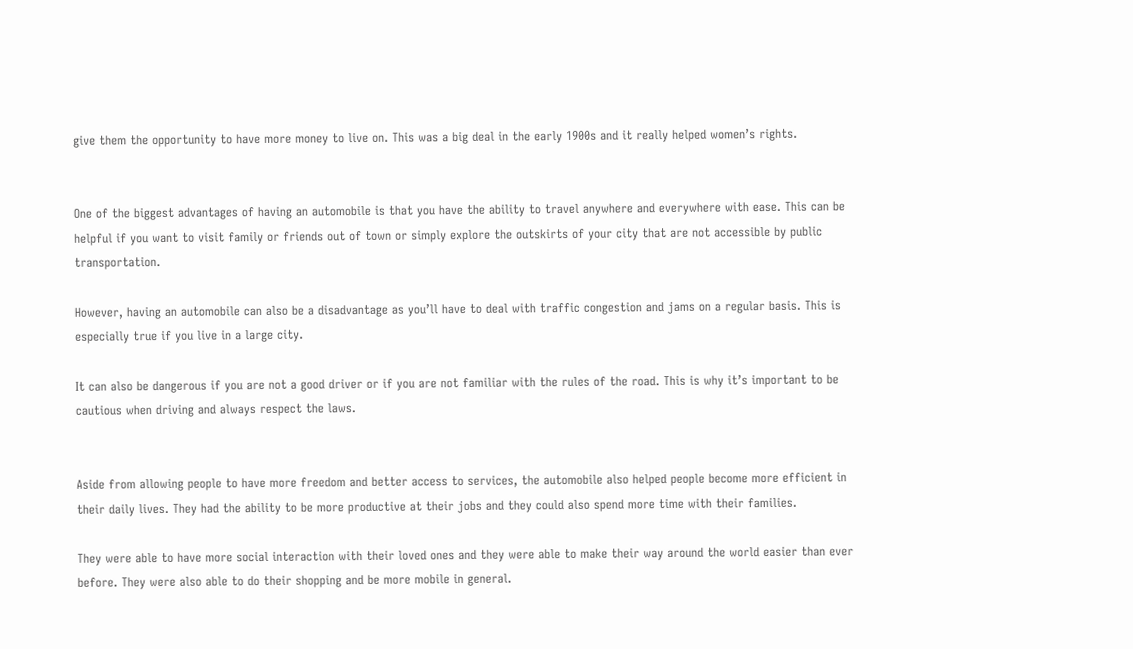give them the opportunity to have more money to live on. This was a big deal in the early 1900s and it really helped women’s rights.


One of the biggest advantages of having an automobile is that you have the ability to travel anywhere and everywhere with ease. This can be helpful if you want to visit family or friends out of town or simply explore the outskirts of your city that are not accessible by public transportation.

However, having an automobile can also be a disadvantage as you’ll have to deal with traffic congestion and jams on a regular basis. This is especially true if you live in a large city.

It can also be dangerous if you are not a good driver or if you are not familiar with the rules of the road. This is why it’s important to be cautious when driving and always respect the laws.


Aside from allowing people to have more freedom and better access to services, the automobile also helped people become more efficient in their daily lives. They had the ability to be more productive at their jobs and they could also spend more time with their families.

They were able to have more social interaction with their loved ones and they were able to make their way around the world easier than ever before. They were also able to do their shopping and be more mobile in general.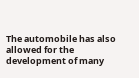The automobile has also allowed for the development of many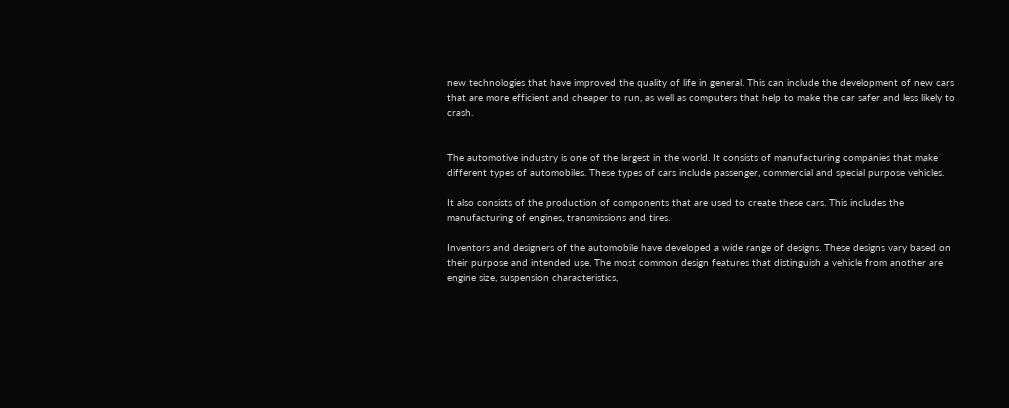new technologies that have improved the quality of life in general. This can include the development of new cars that are more efficient and cheaper to run, as well as computers that help to make the car safer and less likely to crash.


The automotive industry is one of the largest in the world. It consists of manufacturing companies that make different types of automobiles. These types of cars include passenger, commercial and special purpose vehicles.

It also consists of the production of components that are used to create these cars. This includes the manufacturing of engines, transmissions and tires.

Inventors and designers of the automobile have developed a wide range of designs. These designs vary based on their purpose and intended use. The most common design features that distinguish a vehicle from another are engine size, suspension characteristics,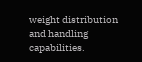weight distribution and handling capabilities.